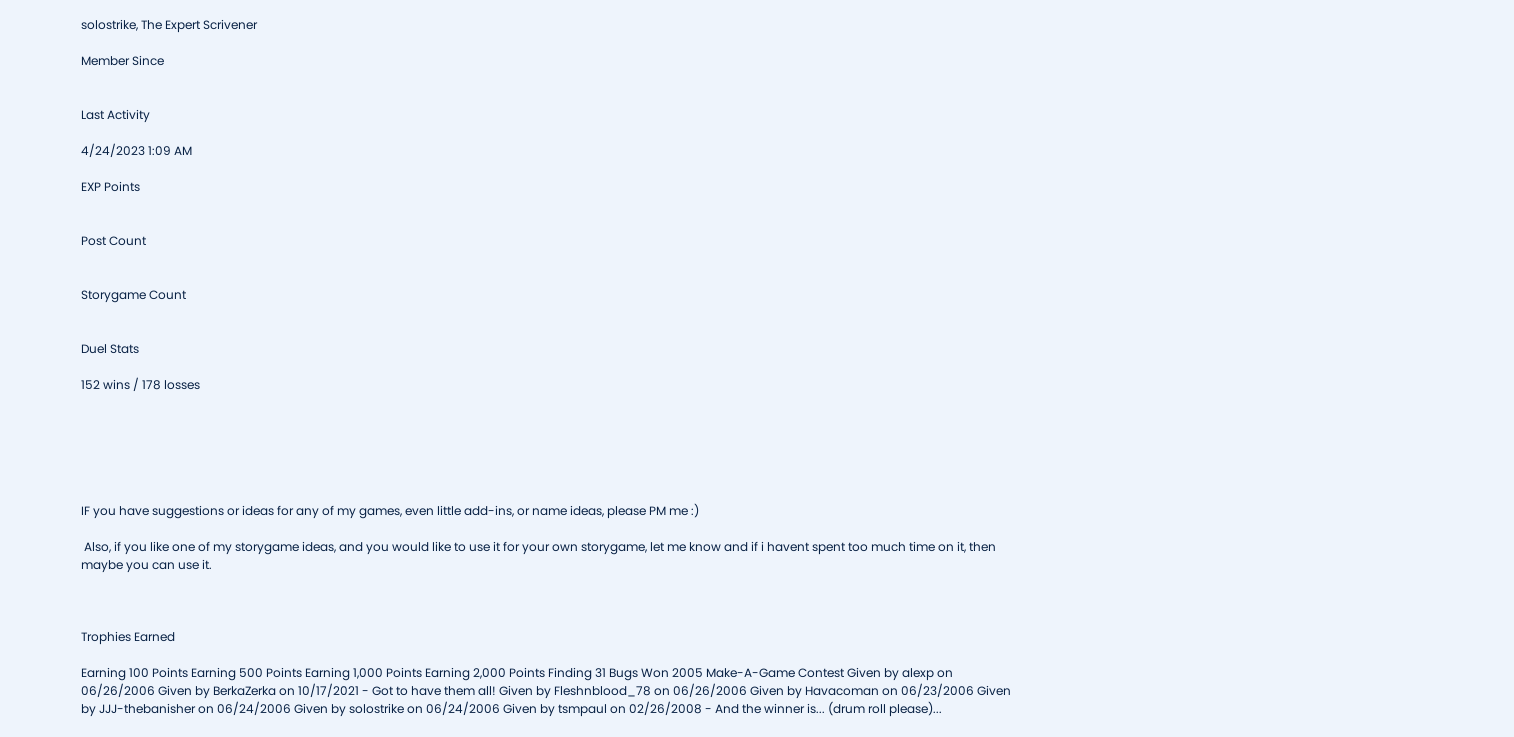solostrike, The Expert Scrivener

Member Since


Last Activity

4/24/2023 1:09 AM

EXP Points


Post Count


Storygame Count


Duel Stats

152 wins / 178 losses






IF you have suggestions or ideas for any of my games, even little add-ins, or name ideas, please PM me :)

 Also, if you like one of my storygame ideas, and you would like to use it for your own storygame, let me know and if i havent spent too much time on it, then maybe you can use it.



Trophies Earned

Earning 100 Points Earning 500 Points Earning 1,000 Points Earning 2,000 Points Finding 31 Bugs Won 2005 Make-A-Game Contest Given by alexp on 06/26/2006 Given by BerkaZerka on 10/17/2021 - Got to have them all! Given by Fleshnblood_78 on 06/26/2006 Given by Havacoman on 06/23/2006 Given by JJJ-thebanisher on 06/24/2006 Given by solostrike on 06/24/2006 Given by tsmpaul on 02/26/2008 - And the winner is... (drum roll please)...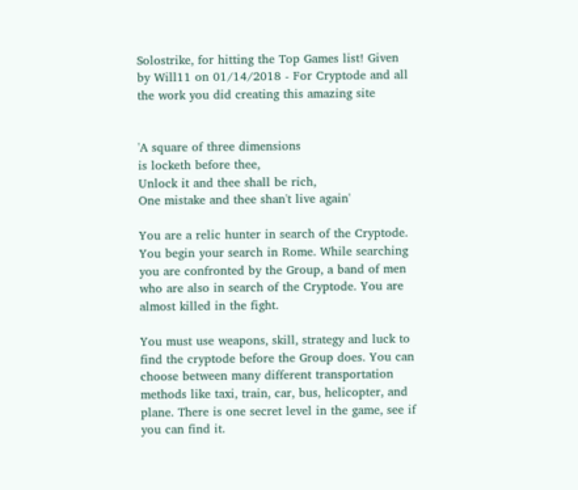Solostrike, for hitting the Top Games list! Given by Will11 on 01/14/2018 - For Cryptode and all the work you did creating this amazing site


'A square of three dimensions
is locketh before thee,
Unlock it and thee shall be rich,
One mistake and thee shan't live again'

You are a relic hunter in search of the Cryptode. You begin your search in Rome. While searching you are confronted by the Group, a band of men who are also in search of the Cryptode. You are almost killed in the fight.

You must use weapons, skill, strategy and luck to find the cryptode before the Group does. You can choose between many different transportation methods like taxi, train, car, bus, helicopter, and plane. There is one secret level in the game, see if you can find it.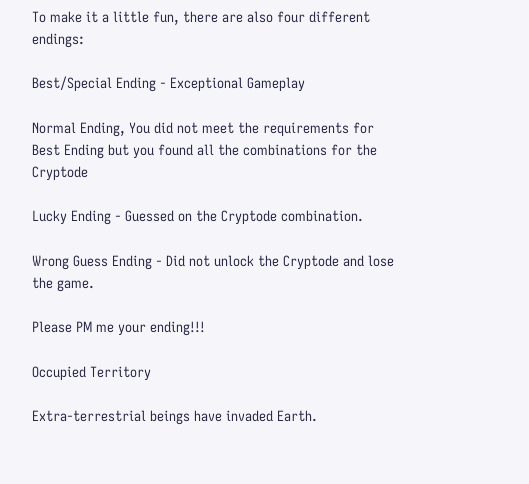To make it a little fun, there are also four different endings:

Best/Special Ending - Exceptional Gameplay

Normal Ending, You did not meet the requirements for Best Ending but you found all the combinations for the Cryptode

Lucky Ending - Guessed on the Cryptode combination.

Wrong Guess Ending - Did not unlock the Cryptode and lose the game.

Please PM me your ending!!!

Occupied Territory

Extra-terrestrial beings have invaded Earth.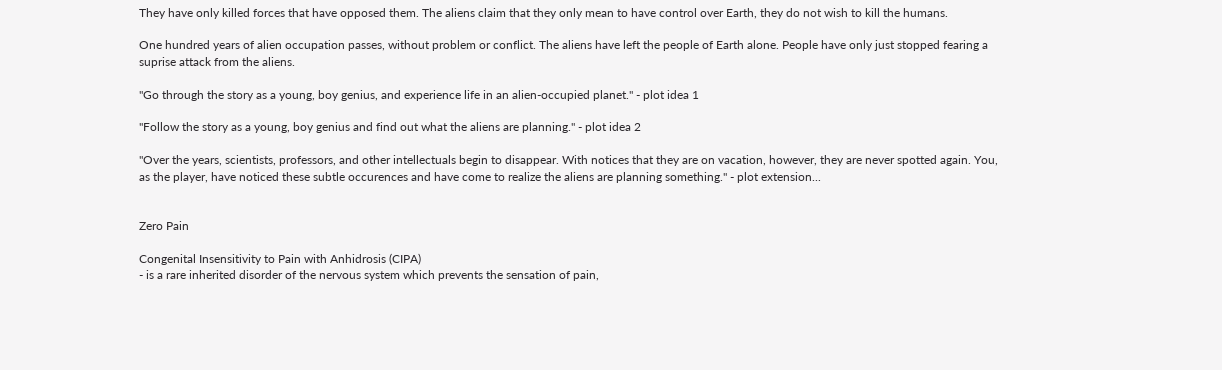They have only killed forces that have opposed them. The aliens claim that they only mean to have control over Earth, they do not wish to kill the humans.

One hundred years of alien occupation passes, without problem or conflict. The aliens have left the people of Earth alone. People have only just stopped fearing a suprise attack from the aliens.

"Go through the story as a young, boy genius, and experience life in an alien-occupied planet." - plot idea 1

"Follow the story as a young, boy genius and find out what the aliens are planning." - plot idea 2

"Over the years, scientists, professors, and other intellectuals begin to disappear. With notices that they are on vacation, however, they are never spotted again. You, as the player, have noticed these subtle occurences and have come to realize the aliens are planning something." - plot extension...


Zero Pain

Congenital Insensitivity to Pain with Anhidrosis (CIPA)
- is a rare inherited disorder of the nervous system which prevents the sensation of pain,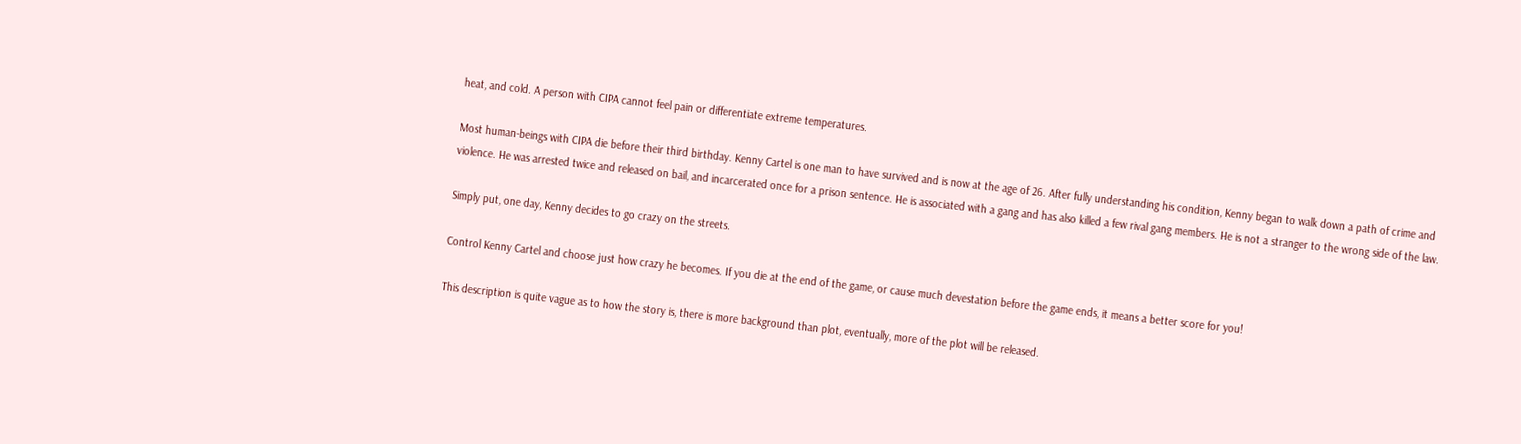heat, and cold. A person with CIPA cannot feel pain or differentiate extreme temperatures.

Most human-beings with CIPA die before their third birthday. Kenny Cartel is one man to have survived and is now at the age of 26. After fully understanding his condition, Kenny began to walk down a path of crime and violence. He was arrested twice and released on bail, and incarcerated once for a prison sentence. He is associated with a gang and has also killed a few rival gang members. He is not a stranger to the wrong side of the law.

Simply put, one day, Kenny decides to go crazy on the streets.

Control Kenny Cartel and choose just how crazy he becomes. If you die at the end of the game, or cause much devestation before the game ends, it means a better score for you!

This description is quite vague as to how the story is, there is more background than plot, eventually, more of the plot will be released.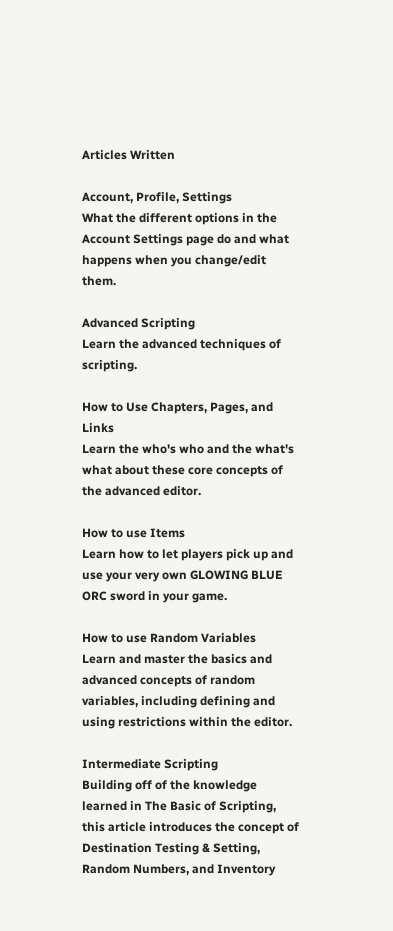Articles Written

Account, Profile, Settings
What the different options in the Account Settings page do and what happens when you change/edit them.

Advanced Scripting
Learn the advanced techniques of scripting.

How to Use Chapters, Pages, and Links
Learn the who's who and the what's what about these core concepts of the advanced editor.

How to use Items
Learn how to let players pick up and use your very own GLOWING BLUE ORC sword in your game.

How to use Random Variables
Learn and master the basics and advanced concepts of random variables, including defining and using restrictions within the editor.

Intermediate Scripting
Building off of the knowledge learned in The Basic of Scripting, this article introduces the concept of Destination Testing & Setting, Random Numbers, and Inventory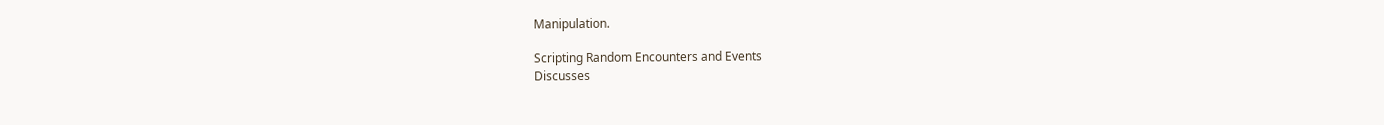Manipulation.

Scripting Random Encounters and Events
Discusses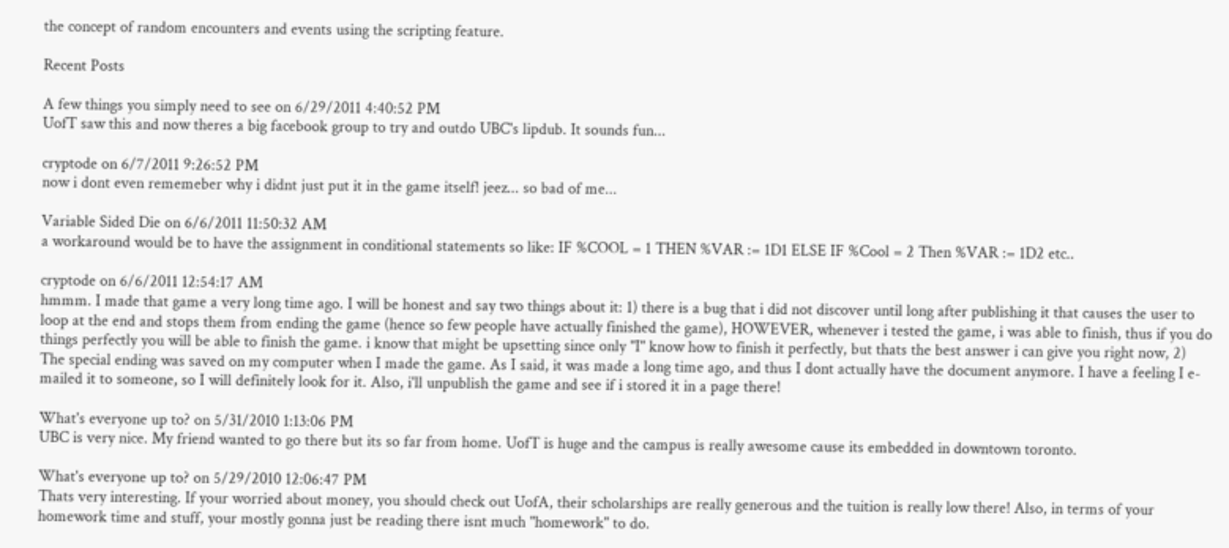the concept of random encounters and events using the scripting feature.

Recent Posts

A few things you simply need to see on 6/29/2011 4:40:52 PM
UofT saw this and now theres a big facebook group to try and outdo UBC's lipdub. It sounds fun...

cryptode on 6/7/2011 9:26:52 PM
now i dont even rememeber why i didnt just put it in the game itself! jeez... so bad of me...

Variable Sided Die on 6/6/2011 11:50:32 AM
a workaround would be to have the assignment in conditional statements so like: IF %COOL = 1 THEN %VAR := 1D1 ELSE IF %Cool = 2 Then %VAR := 1D2 etc..

cryptode on 6/6/2011 12:54:17 AM
hmmm. I made that game a very long time ago. I will be honest and say two things about it: 1) there is a bug that i did not discover until long after publishing it that causes the user to loop at the end and stops them from ending the game (hence so few people have actually finished the game), HOWEVER, whenever i tested the game, i was able to finish, thus if you do things perfectly you will be able to finish the game. i know that might be upsetting since only "I" know how to finish it perfectly, but thats the best answer i can give you right now, 2) The special ending was saved on my computer when I made the game. As I said, it was made a long time ago, and thus I dont actually have the document anymore. I have a feeling I e-mailed it to someone, so I will definitely look for it. Also, i'll unpublish the game and see if i stored it in a page there!

What's everyone up to? on 5/31/2010 1:13:06 PM
UBC is very nice. My friend wanted to go there but its so far from home. UofT is huge and the campus is really awesome cause its embedded in downtown toronto.

What's everyone up to? on 5/29/2010 12:06:47 PM
Thats very interesting. If your worried about money, you should check out UofA, their scholarships are really generous and the tuition is really low there! Also, in terms of your homework time and stuff, your mostly gonna just be reading there isnt much "homework" to do.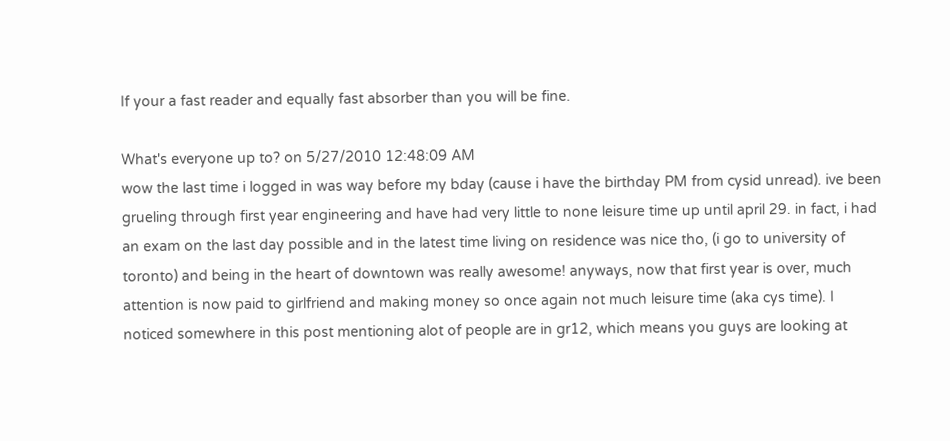If your a fast reader and equally fast absorber than you will be fine.

What's everyone up to? on 5/27/2010 12:48:09 AM
wow the last time i logged in was way before my bday (cause i have the birthday PM from cysid unread). ive been grueling through first year engineering and have had very little to none leisure time up until april 29. in fact, i had an exam on the last day possible and in the latest time living on residence was nice tho, (i go to university of toronto) and being in the heart of downtown was really awesome! anyways, now that first year is over, much attention is now paid to girlfriend and making money so once again not much leisure time (aka cys time). I noticed somewhere in this post mentioning alot of people are in gr12, which means you guys are looking at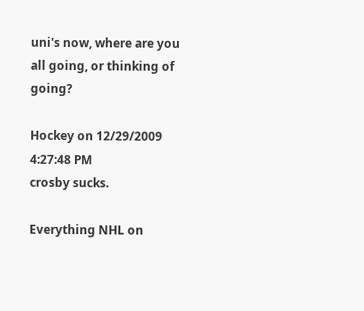uni's now, where are you all going, or thinking of going?

Hockey on 12/29/2009 4:27:48 PM
crosby sucks.

Everything NHL on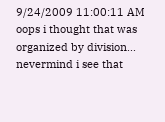9/24/2009 11:00:11 AM
oops i thought that was organized by division... nevermind i see that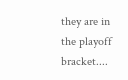they are in the playoff bracket....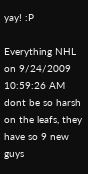yay! :P

Everything NHL on 9/24/2009 10:59:26 AM
dont be so harsh on the leafs, they have so 9 new guys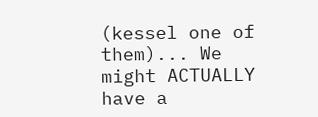(kessel one of them)... We might ACTUALLY have a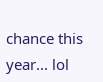chance this year... lol